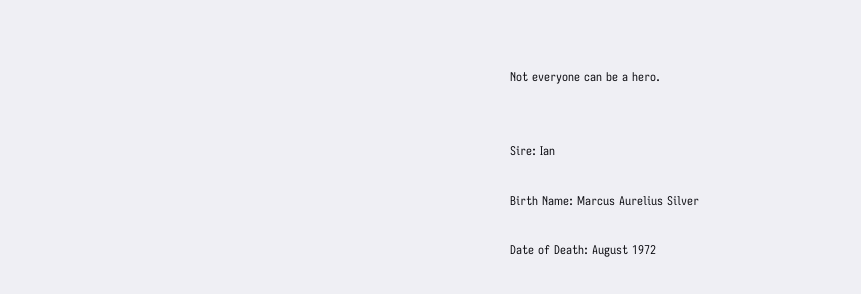Not everyone can be a hero.


Sire: Ian

Birth Name: Marcus Aurelius Silver

Date of Death: August 1972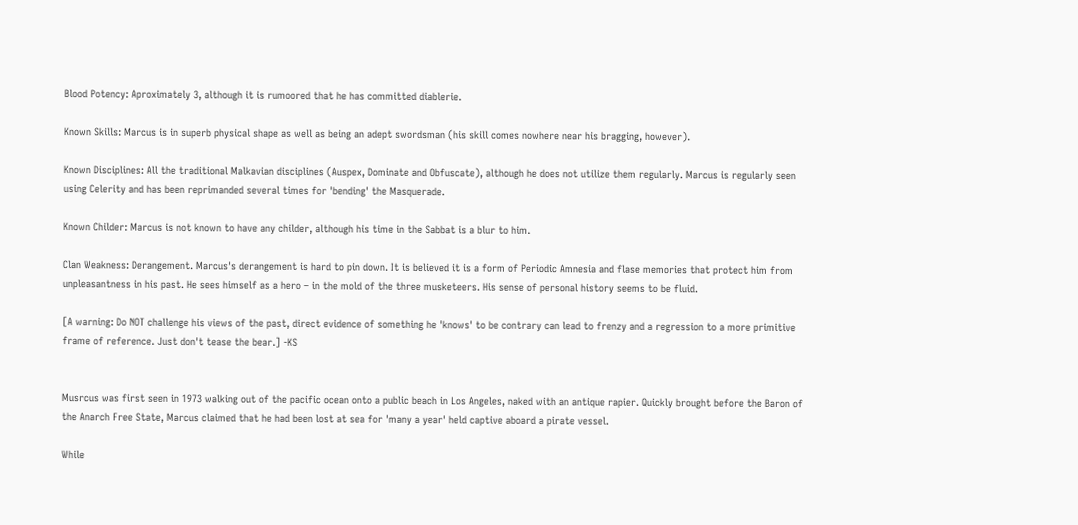Blood Potency: Aproximately 3, although it is rumoored that he has committed diablerie.

Known Skills: Marcus is in superb physical shape as well as being an adept swordsman (his skill comes nowhere near his bragging, however).

Known Disciplines: All the traditional Malkavian disciplines (Auspex, Dominate and Obfuscate), although he does not utilize them regularly. Marcus is regularly seen using Celerity and has been reprimanded several times for 'bending' the Masquerade.

Known Childer: Marcus is not known to have any childer, although his time in the Sabbat is a blur to him.

Clan Weakness: Derangement. Marcus's derangement is hard to pin down. It is believed it is a form of Periodic Amnesia and flase memories that protect him from unpleasantness in his past. He sees himself as a hero – in the mold of the three musketeers. His sense of personal history seems to be fluid.

[A warning: Do NOT challenge his views of the past, direct evidence of something he 'knows' to be contrary can lead to frenzy and a regression to a more primitive frame of reference. Just don't tease the bear.] -KS


Musrcus was first seen in 1973 walking out of the pacific ocean onto a public beach in Los Angeles, naked with an antique rapier. Quickly brought before the Baron of the Anarch Free State, Marcus claimed that he had been lost at sea for 'many a year' held captive aboard a pirate vessel.

While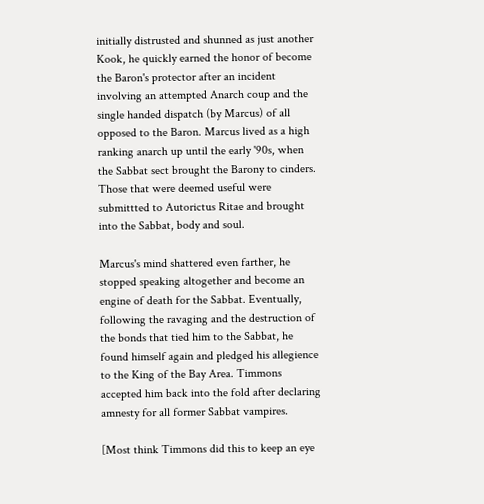initially distrusted and shunned as just another Kook, he quickly earned the honor of become the Baron's protector after an incident involving an attempted Anarch coup and the single handed dispatch (by Marcus) of all opposed to the Baron. Marcus lived as a high ranking anarch up until the early '90s, when the Sabbat sect brought the Barony to cinders. Those that were deemed useful were submittted to Autorictus Ritae and brought into the Sabbat, body and soul.

Marcus's mind shattered even farther, he stopped speaking altogether and become an engine of death for the Sabbat. Eventually, following the ravaging and the destruction of the bonds that tied him to the Sabbat, he found himself again and pledged his allegience to the King of the Bay Area. Timmons accepted him back into the fold after declaring amnesty for all former Sabbat vampires.

[Most think Timmons did this to keep an eye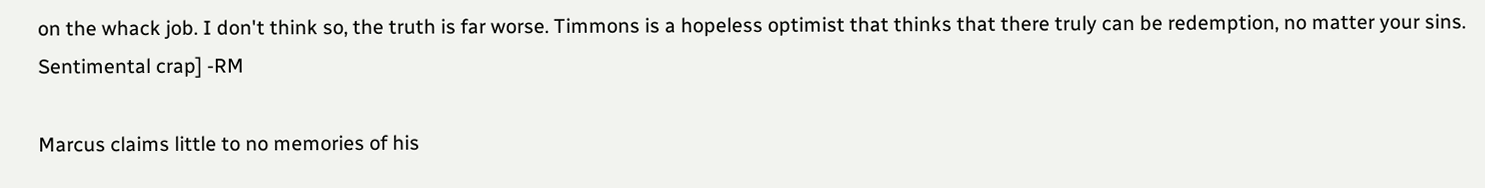on the whack job. I don't think so, the truth is far worse. Timmons is a hopeless optimist that thinks that there truly can be redemption, no matter your sins. Sentimental crap] -RM

Marcus claims little to no memories of his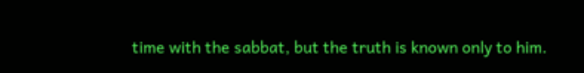time with the sabbat, but the truth is known only to him.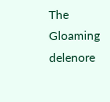The Gloaming delenore